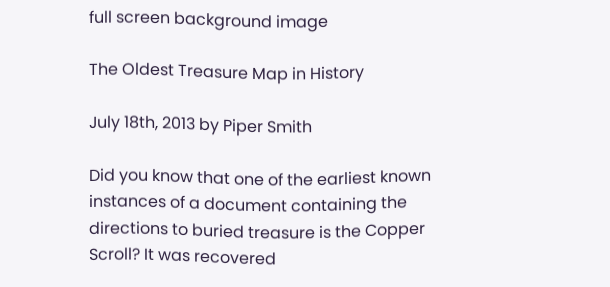full screen background image

The Oldest Treasure Map in History

July 18th, 2013 by Piper Smith

Did you know that one of the earliest known instances of a document containing the directions to buried treasure is the Copper Scroll? It was recovered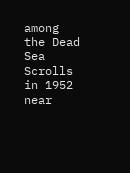among the Dead Sea Scrolls in 1952 near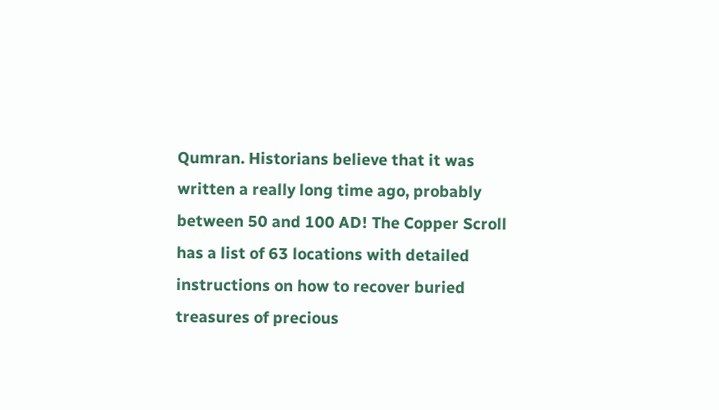Qumran. Historians believe that it was written a really long time ago, probably between 50 and 100 AD! The Copper Scroll has a list of 63 locations with detailed instructions on how to recover buried treasures of precious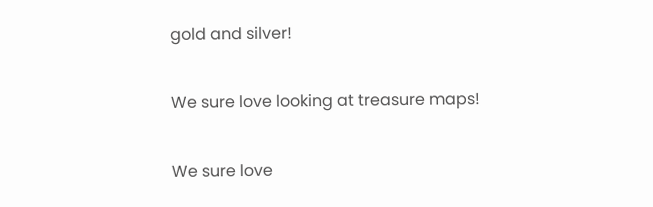gold and silver!

We sure love looking at treasure maps!

We sure love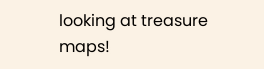looking at treasure maps!